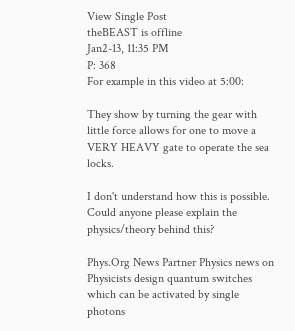View Single Post
theBEAST is offline
Jan2-13, 11:35 PM
P: 368
For example in this video at 5:00:

They show by turning the gear with little force allows for one to move a VERY HEAVY gate to operate the sea locks.

I don't understand how this is possible. Could anyone please explain the physics/theory behind this?

Phys.Org News Partner Physics news on
Physicists design quantum switches which can be activated by single photons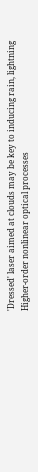'Dressed' laser aimed at clouds may be key to inducing rain, lightning
Higher-order nonlinear optical processes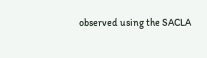observed using the SACLA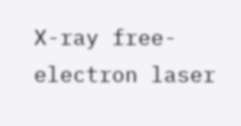X-ray free-electron laser